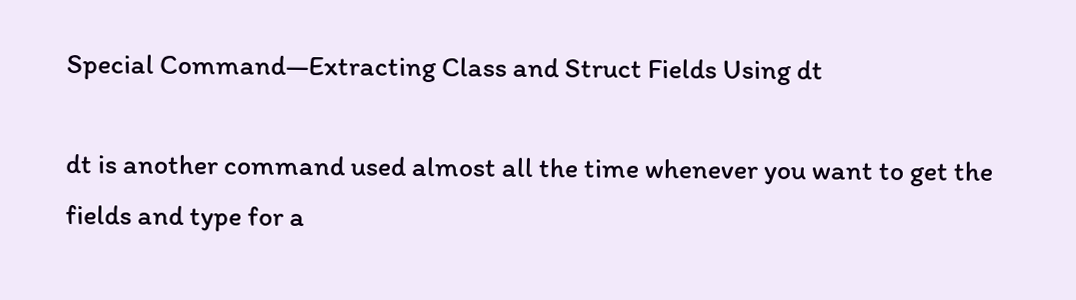Special Command—Extracting Class and Struct Fields Using dt

dt is another command used almost all the time whenever you want to get the fields and type for a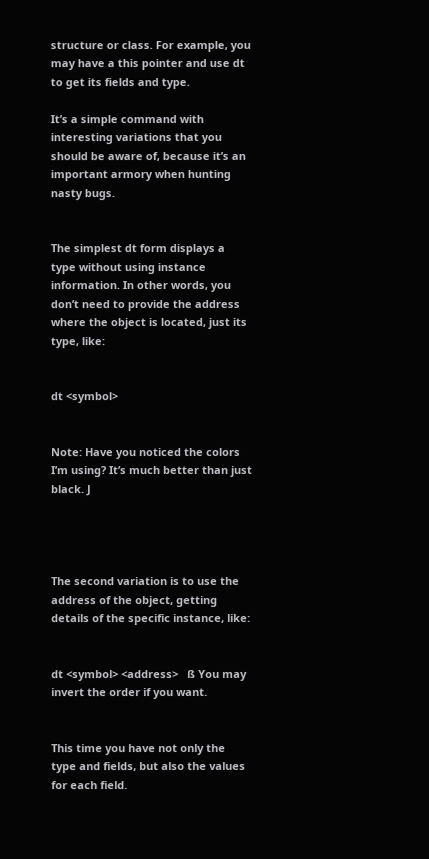structure or class. For example, you may have a this pointer and use dt to get its fields and type.

It’s a simple command with interesting variations that you should be aware of, because it’s an important armory when hunting nasty bugs.


The simplest dt form displays a type without using instance information. In other words, you don’t need to provide the address where the object is located, just its type, like:


dt <symbol>


Note: Have you noticed the colors I’m using? It’s much better than just black. J




The second variation is to use the address of the object, getting details of the specific instance, like:


dt <symbol> <address>   ß You may invert the order if you want.


This time you have not only the type and fields, but also the values for each field.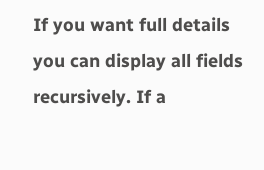If you want full details you can display all fields recursively. If a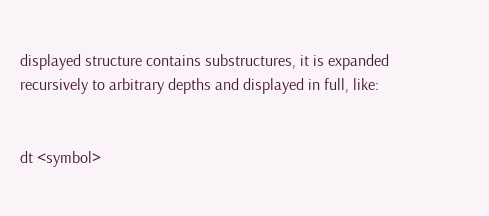displayed structure contains substructures, it is expanded recursively to arbitrary depths and displayed in full, like:


dt <symbol>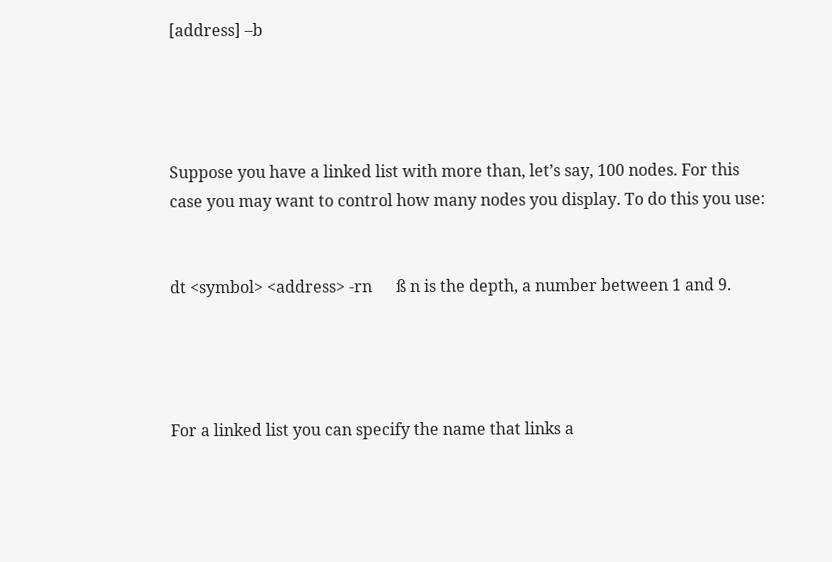[address] –b




Suppose you have a linked list with more than, let’s say, 100 nodes. For this case you may want to control how many nodes you display. To do this you use:


dt <symbol> <address> -rn      ß n is the depth, a number between 1 and 9.




For a linked list you can specify the name that links a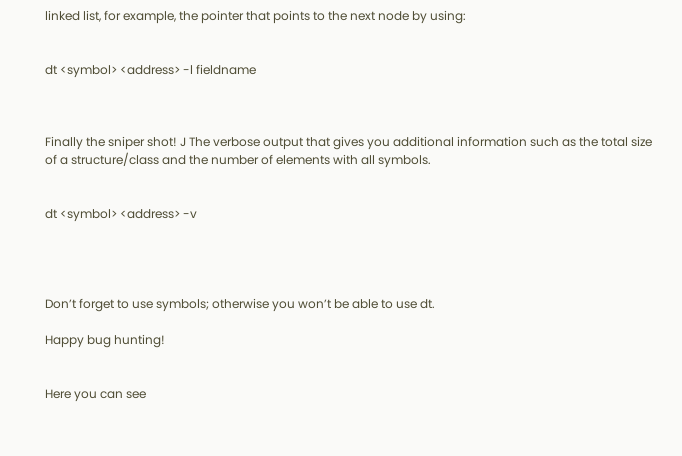linked list, for example, the pointer that points to the next node by using:


dt <symbol> <address> -l fieldname



Finally the sniper shot! J The verbose output that gives you additional information such as the total size of a structure/class and the number of elements with all symbols.


dt <symbol> <address> -v




Don’t forget to use symbols; otherwise you won’t be able to use dt.

Happy bug hunting!


Here you can see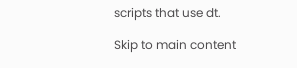scripts that use dt.

Skip to main content